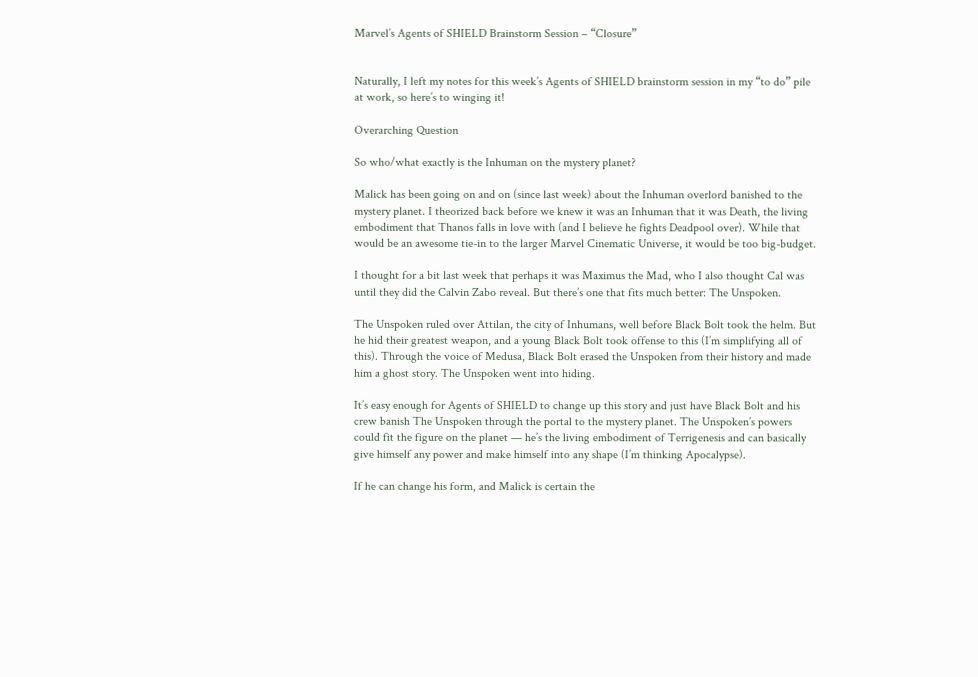Marvel’s Agents of SHIELD Brainstorm Session – “Closure”


Naturally, I left my notes for this week’s Agents of SHIELD brainstorm session in my “to do” pile at work, so here’s to winging it!

Overarching Question

So who/what exactly is the Inhuman on the mystery planet?

Malick has been going on and on (since last week) about the Inhuman overlord banished to the mystery planet. I theorized back before we knew it was an Inhuman that it was Death, the living embodiment that Thanos falls in love with (and I believe he fights Deadpool over). While that would be an awesome tie-in to the larger Marvel Cinematic Universe, it would be too big-budget.

I thought for a bit last week that perhaps it was Maximus the Mad, who I also thought Cal was until they did the Calvin Zabo reveal. But there’s one that fits much better: The Unspoken.

The Unspoken ruled over Attilan, the city of Inhumans, well before Black Bolt took the helm. But he hid their greatest weapon, and a young Black Bolt took offense to this (I’m simplifying all of this). Through the voice of Medusa, Black Bolt erased the Unspoken from their history and made him a ghost story. The Unspoken went into hiding.

It’s easy enough for Agents of SHIELD to change up this story and just have Black Bolt and his crew banish The Unspoken through the portal to the mystery planet. The Unspoken’s powers could fit the figure on the planet — he’s the living embodiment of Terrigenesis and can basically give himself any power and make himself into any shape (I’m thinking Apocalypse).

If he can change his form, and Malick is certain the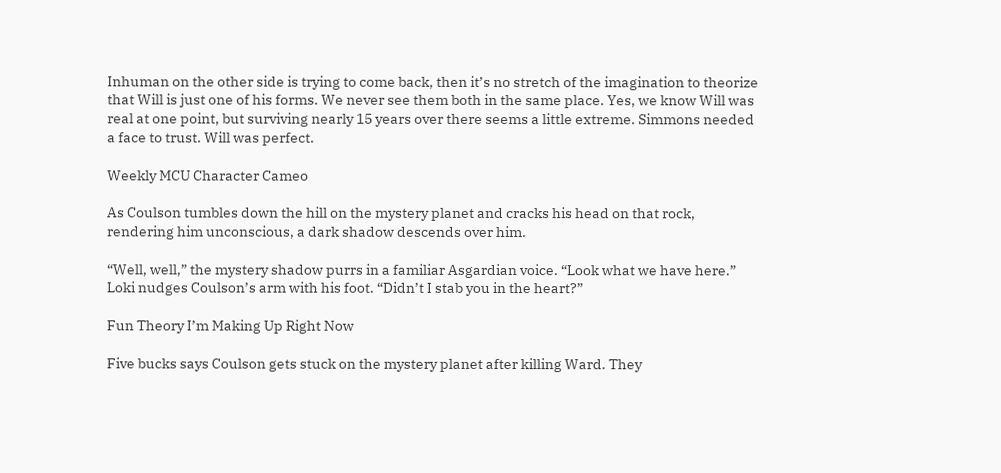Inhuman on the other side is trying to come back, then it’s no stretch of the imagination to theorize that Will is just one of his forms. We never see them both in the same place. Yes, we know Will was real at one point, but surviving nearly 15 years over there seems a little extreme. Simmons needed a face to trust. Will was perfect.

Weekly MCU Character Cameo

As Coulson tumbles down the hill on the mystery planet and cracks his head on that rock, rendering him unconscious, a dark shadow descends over him.

“Well, well,” the mystery shadow purrs in a familiar Asgardian voice. “Look what we have here.” Loki nudges Coulson’s arm with his foot. “Didn’t I stab you in the heart?”

Fun Theory I’m Making Up Right Now

Five bucks says Coulson gets stuck on the mystery planet after killing Ward. They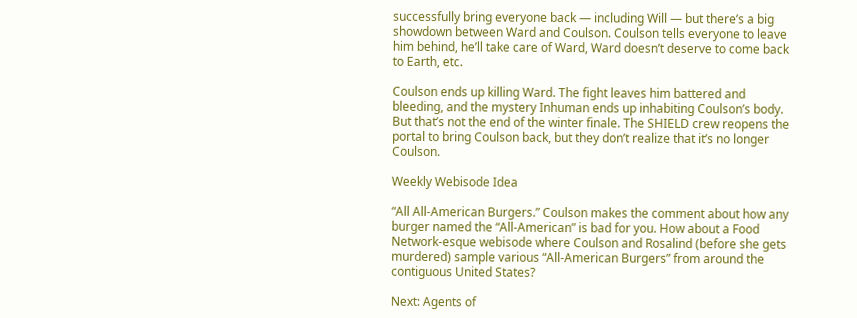successfully bring everyone back — including Will — but there’s a big showdown between Ward and Coulson. Coulson tells everyone to leave him behind, he’ll take care of Ward, Ward doesn’t deserve to come back to Earth, etc.

Coulson ends up killing Ward. The fight leaves him battered and bleeding, and the mystery Inhuman ends up inhabiting Coulson’s body. But that’s not the end of the winter finale. The SHIELD crew reopens the portal to bring Coulson back, but they don’t realize that it’s no longer Coulson.

Weekly Webisode Idea

“All All-American Burgers.” Coulson makes the comment about how any burger named the “All-American” is bad for you. How about a Food Network-esque webisode where Coulson and Rosalind (before she gets murdered) sample various “All-American Burgers” from around the contiguous United States?

Next: Agents of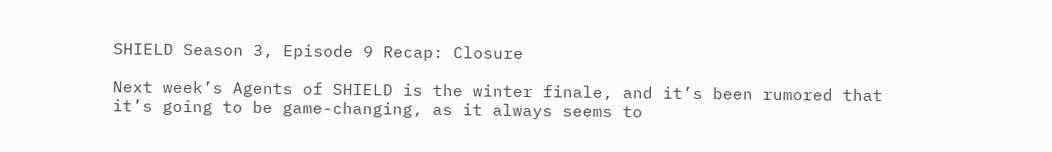SHIELD Season 3, Episode 9 Recap: Closure

Next week’s Agents of SHIELD is the winter finale, and it’s been rumored that it’s going to be game-changing, as it always seems to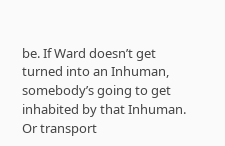be. If Ward doesn’t get turned into an Inhuman, somebody’s going to get inhabited by that Inhuman. Or transport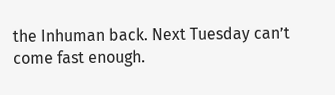the Inhuman back. Next Tuesday can’t come fast enough.